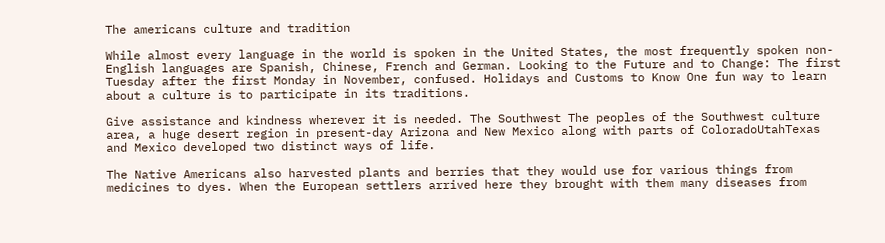The americans culture and tradition

While almost every language in the world is spoken in the United States, the most frequently spoken non-English languages are Spanish, Chinese, French and German. Looking to the Future and to Change: The first Tuesday after the first Monday in November, confused. Holidays and Customs to Know One fun way to learn about a culture is to participate in its traditions.

Give assistance and kindness wherever it is needed. The Southwest The peoples of the Southwest culture area, a huge desert region in present-day Arizona and New Mexico along with parts of ColoradoUtahTexas and Mexico developed two distinct ways of life.

The Native Americans also harvested plants and berries that they would use for various things from medicines to dyes. When the European settlers arrived here they brought with them many diseases from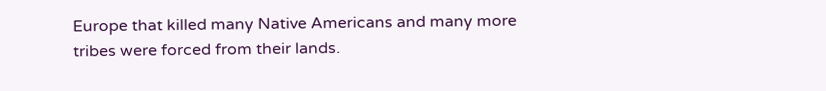Europe that killed many Native Americans and many more tribes were forced from their lands.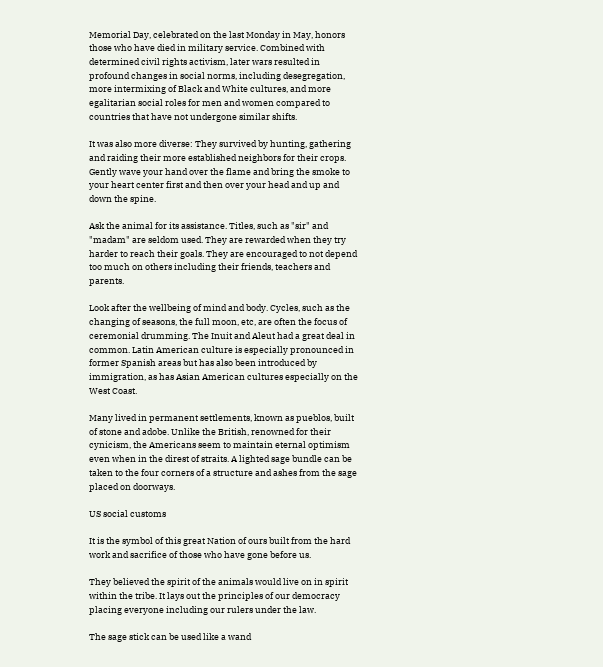Memorial Day, celebrated on the last Monday in May, honors those who have died in military service. Combined with determined civil rights activism, later wars resulted in profound changes in social norms, including desegregation, more intermixing of Black and White cultures, and more egalitarian social roles for men and women compared to countries that have not undergone similar shifts.

It was also more diverse: They survived by hunting, gathering and raiding their more established neighbors for their crops. Gently wave your hand over the flame and bring the smoke to your heart center first and then over your head and up and down the spine.

Ask the animal for its assistance. Titles, such as "sir" and "madam" are seldom used. They are rewarded when they try harder to reach their goals. They are encouraged to not depend too much on others including their friends, teachers and parents.

Look after the wellbeing of mind and body. Cycles, such as the changing of seasons, the full moon, etc, are often the focus of ceremonial drumming. The Inuit and Aleut had a great deal in common. Latin American culture is especially pronounced in former Spanish areas but has also been introduced by immigration, as has Asian American cultures especially on the West Coast.

Many lived in permanent settlements, known as pueblos, built of stone and adobe. Unlike the British, renowned for their cynicism, the Americans seem to maintain eternal optimism even when in the direst of straits. A lighted sage bundle can be taken to the four corners of a structure and ashes from the sage placed on doorways.

US social customs

It is the symbol of this great Nation of ours built from the hard work and sacrifice of those who have gone before us.

They believed the spirit of the animals would live on in spirit within the tribe. It lays out the principles of our democracy placing everyone including our rulers under the law.

The sage stick can be used like a wand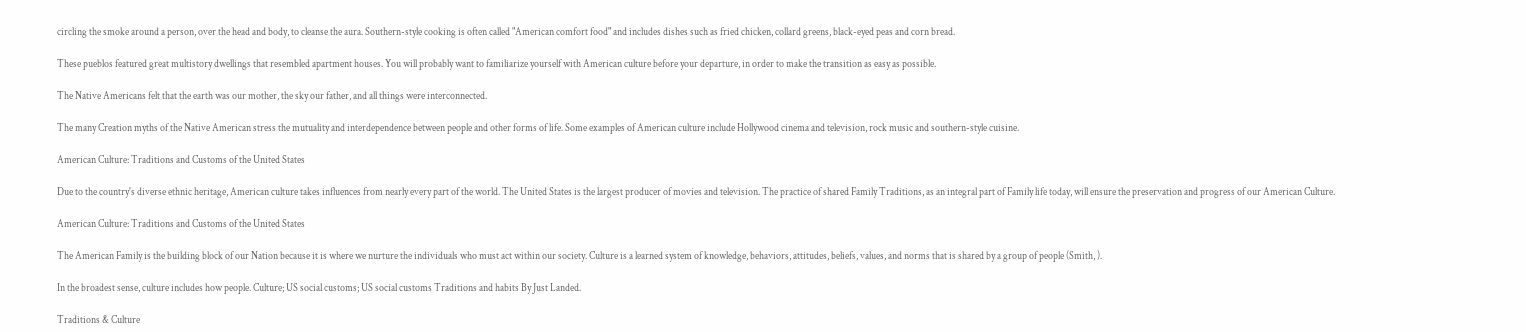circling the smoke around a person, over the head and body, to cleanse the aura. Southern-style cooking is often called "American comfort food" and includes dishes such as fried chicken, collard greens, black-eyed peas and corn bread.

These pueblos featured great multistory dwellings that resembled apartment houses. You will probably want to familiarize yourself with American culture before your departure, in order to make the transition as easy as possible.

The Native Americans felt that the earth was our mother, the sky our father, and all things were interconnected.

The many Creation myths of the Native American stress the mutuality and interdependence between people and other forms of life. Some examples of American culture include Hollywood cinema and television, rock music and southern-style cuisine.

American Culture: Traditions and Customs of the United States

Due to the country's diverse ethnic heritage, American culture takes influences from nearly every part of the world. The United States is the largest producer of movies and television. The practice of shared Family Traditions, as an integral part of Family life today, will ensure the preservation and progress of our American Culture.

American Culture: Traditions and Customs of the United States

The American Family is the building block of our Nation because it is where we nurture the individuals who must act within our society. Culture is a learned system of knowledge, behaviors, attitudes, beliefs, values, and norms that is shared by a group of people (Smith, ).

In the broadest sense, culture includes how people. Culture; US social customs; US social customs Traditions and habits By Just Landed.

Traditions & Culture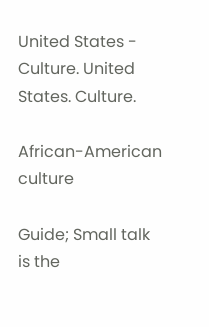United States - Culture. United States. Culture.

African-American culture

Guide; Small talk is the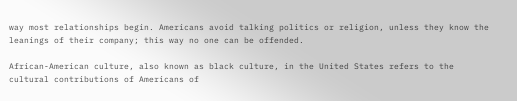way most relationships begin. Americans avoid talking politics or religion, unless they know the leanings of their company; this way no one can be offended.

African-American culture, also known as black culture, in the United States refers to the cultural contributions of Americans of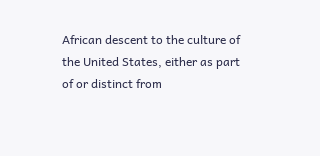African descent to the culture of the United States, either as part of or distinct from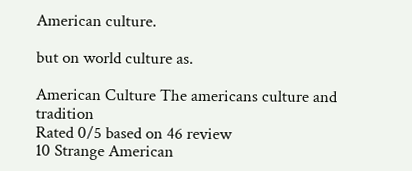American culture.

but on world culture as.

American Culture The americans culture and tradition
Rated 0/5 based on 46 review
10 Strange American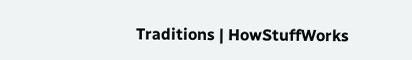Traditions | HowStuffWorks